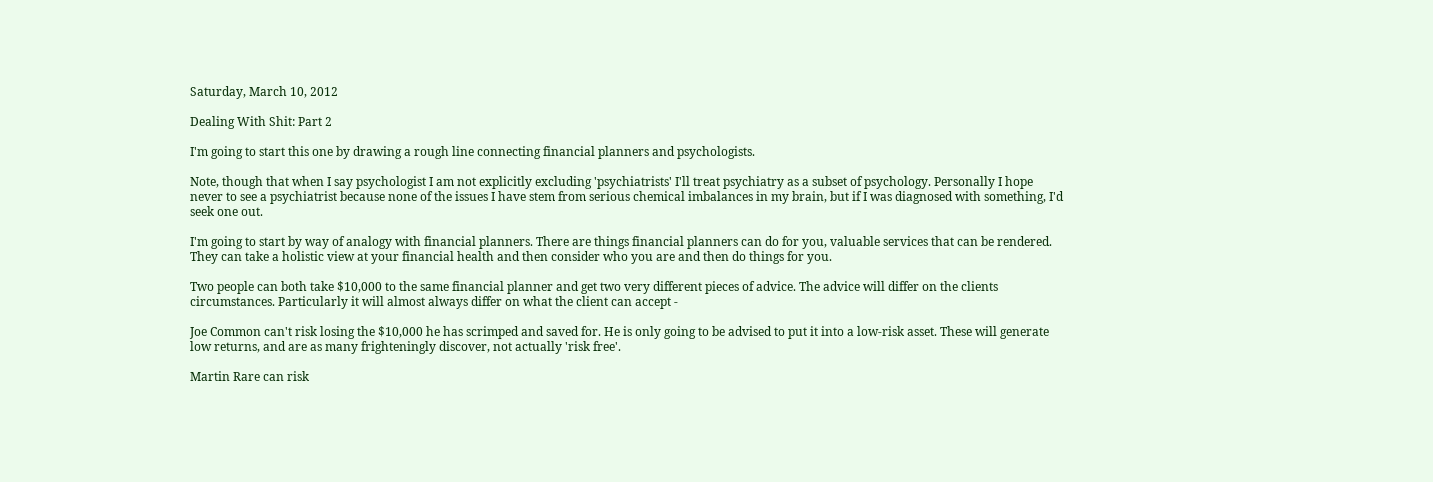Saturday, March 10, 2012

Dealing With Shit: Part 2

I'm going to start this one by drawing a rough line connecting financial planners and psychologists.

Note, though that when I say psychologist I am not explicitly excluding 'psychiatrists' I'll treat psychiatry as a subset of psychology. Personally I hope never to see a psychiatrist because none of the issues I have stem from serious chemical imbalances in my brain, but if I was diagnosed with something, I'd seek one out.

I'm going to start by way of analogy with financial planners. There are things financial planners can do for you, valuable services that can be rendered. They can take a holistic view at your financial health and then consider who you are and then do things for you.

Two people can both take $10,000 to the same financial planner and get two very different pieces of advice. The advice will differ on the clients circumstances. Particularly it will almost always differ on what the client can accept -

Joe Common can't risk losing the $10,000 he has scrimped and saved for. He is only going to be advised to put it into a low-risk asset. These will generate low returns, and are as many frighteningly discover, not actually 'risk free'.

Martin Rare can risk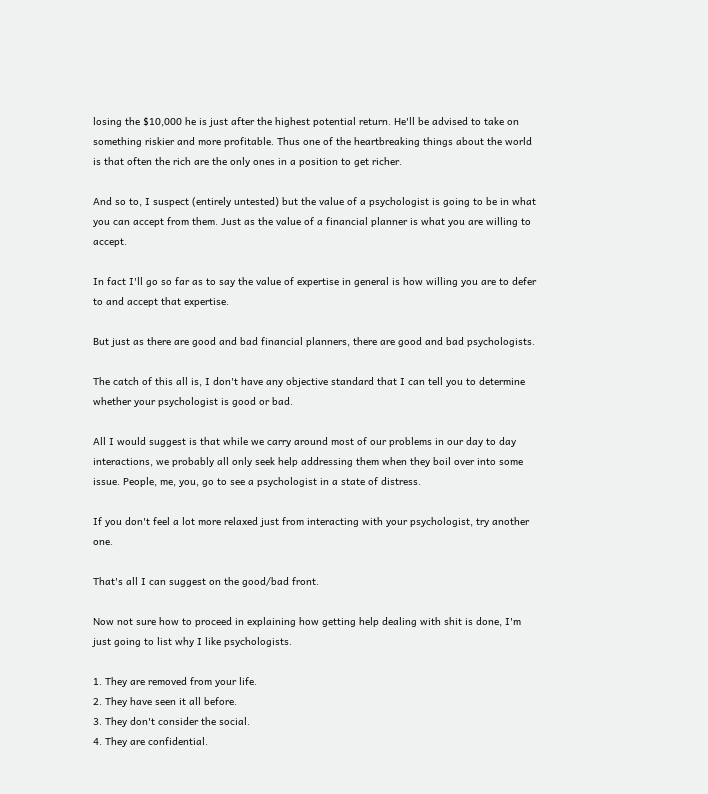losing the $10,000 he is just after the highest potential return. He'll be advised to take on something riskier and more profitable. Thus one of the heartbreaking things about the world is that often the rich are the only ones in a position to get richer.

And so to, I suspect (entirely untested) but the value of a psychologist is going to be in what you can accept from them. Just as the value of a financial planner is what you are willing to accept.

In fact I'll go so far as to say the value of expertise in general is how willing you are to defer to and accept that expertise.

But just as there are good and bad financial planners, there are good and bad psychologists.

The catch of this all is, I don't have any objective standard that I can tell you to determine whether your psychologist is good or bad.

All I would suggest is that while we carry around most of our problems in our day to day interactions, we probably all only seek help addressing them when they boil over into some issue. People, me, you, go to see a psychologist in a state of distress.

If you don't feel a lot more relaxed just from interacting with your psychologist, try another one.

That's all I can suggest on the good/bad front.

Now not sure how to proceed in explaining how getting help dealing with shit is done, I'm just going to list why I like psychologists.

1. They are removed from your life.
2. They have seen it all before.
3. They don't consider the social.
4. They are confidential.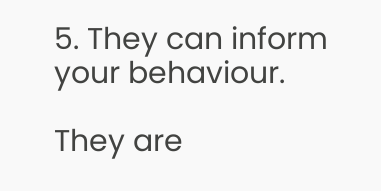5. They can inform your behaviour.

They are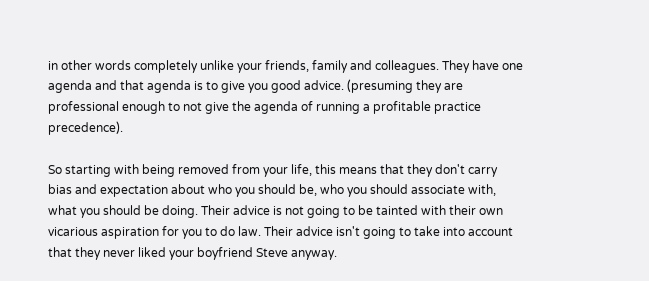in other words completely unlike your friends, family and colleagues. They have one agenda and that agenda is to give you good advice. (presuming they are professional enough to not give the agenda of running a profitable practice precedence).

So starting with being removed from your life, this means that they don't carry bias and expectation about who you should be, who you should associate with, what you should be doing. Their advice is not going to be tainted with their own vicarious aspiration for you to do law. Their advice isn't going to take into account that they never liked your boyfriend Steve anyway.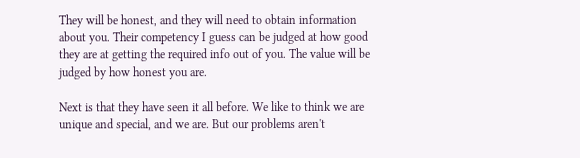They will be honest, and they will need to obtain information about you. Their competency I guess can be judged at how good they are at getting the required info out of you. The value will be judged by how honest you are.

Next is that they have seen it all before. We like to think we are unique and special, and we are. But our problems aren't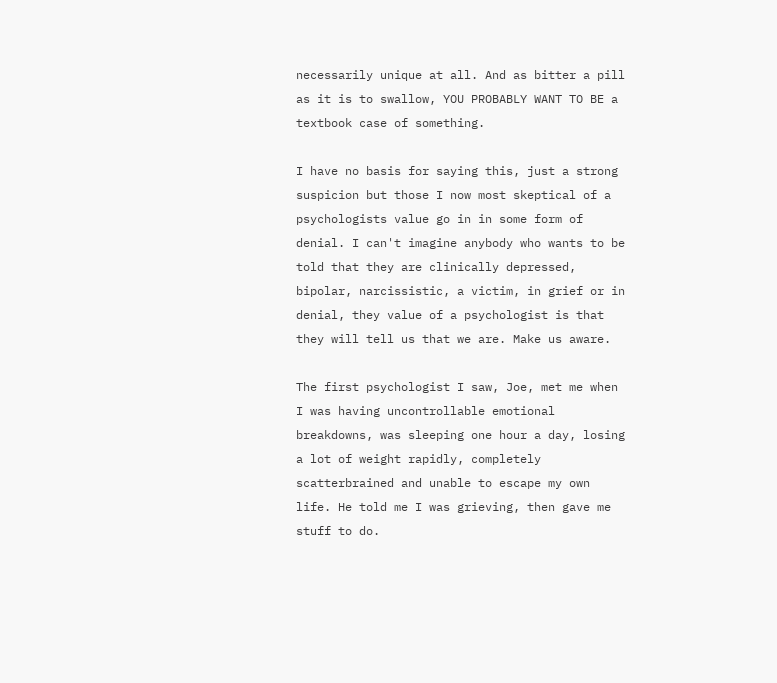necessarily unique at all. And as bitter a pill as it is to swallow, YOU PROBABLY WANT TO BE a textbook case of something.

I have no basis for saying this, just a strong suspicion but those I now most skeptical of a psychologists value go in in some form of denial. I can't imagine anybody who wants to be told that they are clinically depressed, bipolar, narcissistic, a victim, in grief or in denial, they value of a psychologist is that they will tell us that we are. Make us aware.

The first psychologist I saw, Joe, met me when I was having uncontrollable emotional breakdowns, was sleeping one hour a day, losing a lot of weight rapidly, completely scatterbrained and unable to escape my own life. He told me I was grieving, then gave me stuff to do.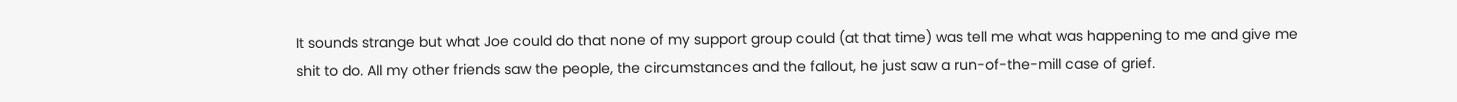It sounds strange but what Joe could do that none of my support group could (at that time) was tell me what was happening to me and give me shit to do. All my other friends saw the people, the circumstances and the fallout, he just saw a run-of-the-mill case of grief.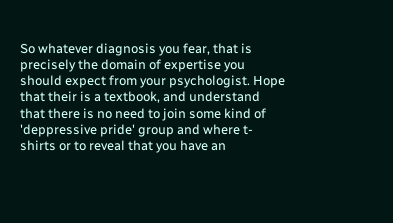So whatever diagnosis you fear, that is precisely the domain of expertise you should expect from your psychologist. Hope that their is a textbook, and understand that there is no need to join some kind of 'deppressive pride' group and where t-shirts or to reveal that you have an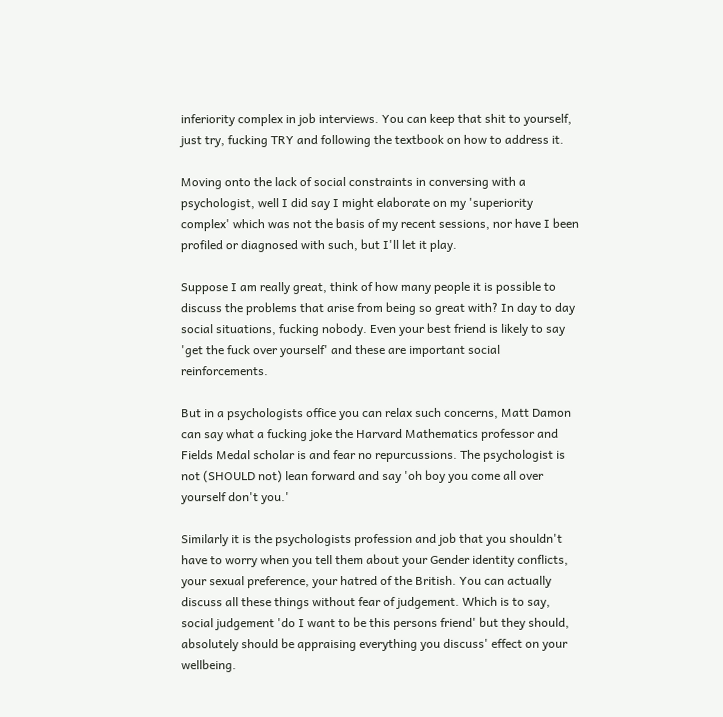inferiority complex in job interviews. You can keep that shit to yourself, just try, fucking TRY and following the textbook on how to address it.

Moving onto the lack of social constraints in conversing with a psychologist, well I did say I might elaborate on my 'superiority complex' which was not the basis of my recent sessions, nor have I been profiled or diagnosed with such, but I'll let it play.

Suppose I am really great, think of how many people it is possible to discuss the problems that arise from being so great with? In day to day social situations, fucking nobody. Even your best friend is likely to say 'get the fuck over yourself' and these are important social reinforcements.

But in a psychologists office you can relax such concerns, Matt Damon can say what a fucking joke the Harvard Mathematics professor and Fields Medal scholar is and fear no repurcussions. The psychologist is not (SHOULD not) lean forward and say 'oh boy you come all over yourself don't you.'

Similarly it is the psychologists profession and job that you shouldn't have to worry when you tell them about your Gender identity conflicts, your sexual preference, your hatred of the British. You can actually discuss all these things without fear of judgement. Which is to say, social judgement 'do I want to be this persons friend' but they should, absolutely should be appraising everything you discuss' effect on your wellbeing.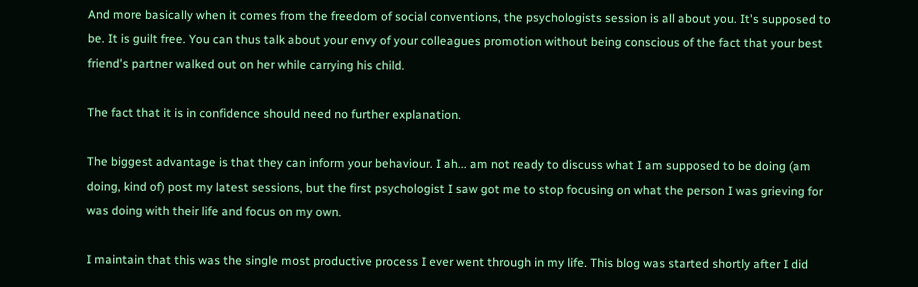And more basically when it comes from the freedom of social conventions, the psychologists session is all about you. It's supposed to be. It is guilt free. You can thus talk about your envy of your colleagues promotion without being conscious of the fact that your best friend's partner walked out on her while carrying his child.

The fact that it is in confidence should need no further explanation.

The biggest advantage is that they can inform your behaviour. I ah... am not ready to discuss what I am supposed to be doing (am doing, kind of) post my latest sessions, but the first psychologist I saw got me to stop focusing on what the person I was grieving for was doing with their life and focus on my own.

I maintain that this was the single most productive process I ever went through in my life. This blog was started shortly after I did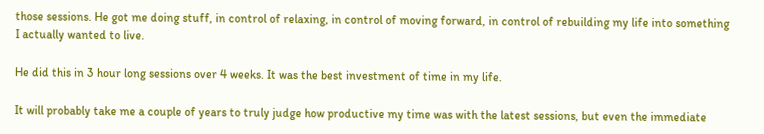those sessions. He got me doing stuff, in control of relaxing, in control of moving forward, in control of rebuilding my life into something I actually wanted to live.

He did this in 3 hour long sessions over 4 weeks. It was the best investment of time in my life.

It will probably take me a couple of years to truly judge how productive my time was with the latest sessions, but even the immediate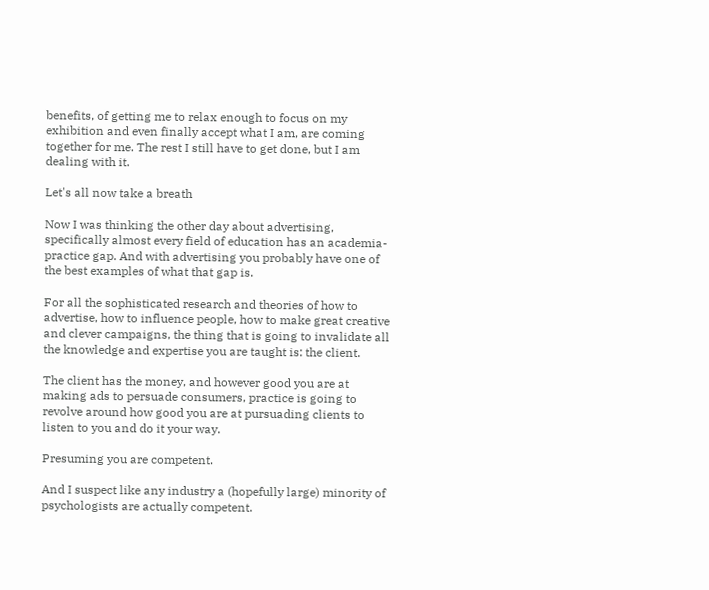benefits, of getting me to relax enough to focus on my exhibition and even finally accept what I am, are coming together for me. The rest I still have to get done, but I am dealing with it.

Let's all now take a breath

Now I was thinking the other day about advertising, specifically almost every field of education has an academia-practice gap. And with advertising you probably have one of the best examples of what that gap is.

For all the sophisticated research and theories of how to advertise, how to influence people, how to make great creative and clever campaigns, the thing that is going to invalidate all the knowledge and expertise you are taught is: the client.

The client has the money, and however good you are at making ads to persuade consumers, practice is going to revolve around how good you are at pursuading clients to listen to you and do it your way.

Presuming you are competent.

And I suspect like any industry a (hopefully large) minority of psychologists are actually competent.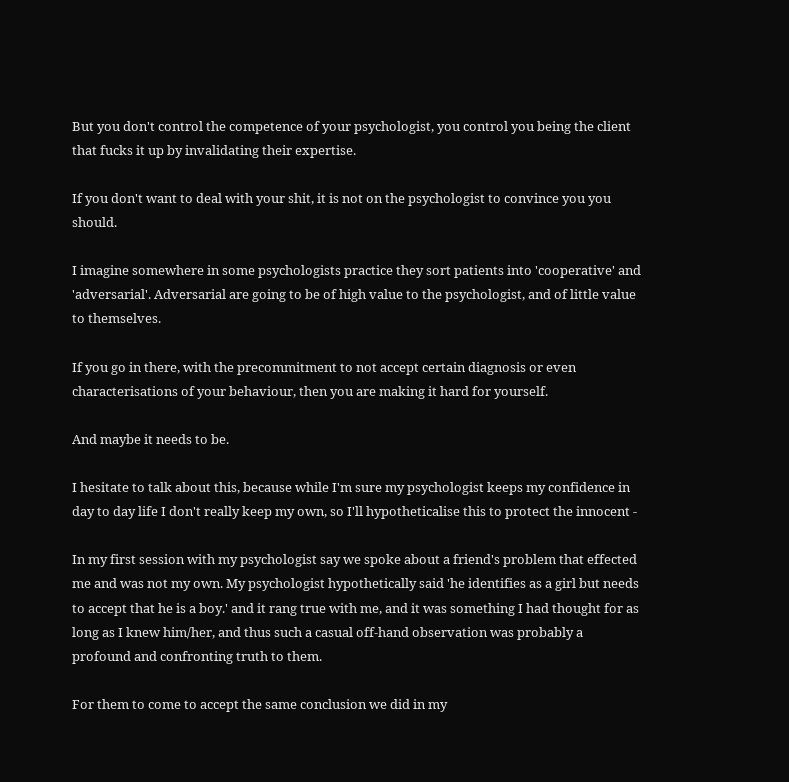But you don't control the competence of your psychologist, you control you being the client that fucks it up by invalidating their expertise.

If you don't want to deal with your shit, it is not on the psychologist to convince you you should.

I imagine somewhere in some psychologists practice they sort patients into 'cooperative' and 'adversarial'. Adversarial are going to be of high value to the psychologist, and of little value to themselves.

If you go in there, with the precommitment to not accept certain diagnosis or even characterisations of your behaviour, then you are making it hard for yourself.

And maybe it needs to be.

I hesitate to talk about this, because while I'm sure my psychologist keeps my confidence in day to day life I don't really keep my own, so I'll hypotheticalise this to protect the innocent -

In my first session with my psychologist say we spoke about a friend's problem that effected me and was not my own. My psychologist hypothetically said 'he identifies as a girl but needs to accept that he is a boy.' and it rang true with me, and it was something I had thought for as long as I knew him/her, and thus such a casual off-hand observation was probably a profound and confronting truth to them.

For them to come to accept the same conclusion we did in my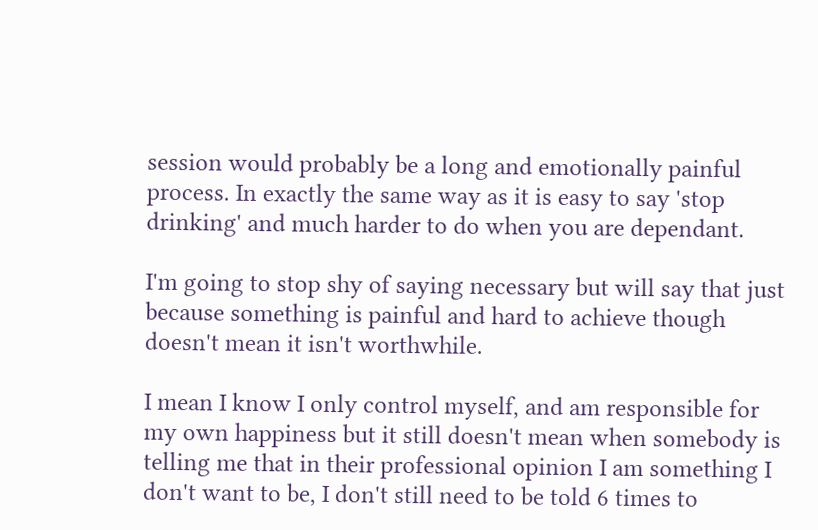session would probably be a long and emotionally painful process. In exactly the same way as it is easy to say 'stop drinking' and much harder to do when you are dependant.

I'm going to stop shy of saying necessary but will say that just because something is painful and hard to achieve though doesn't mean it isn't worthwhile.

I mean I know I only control myself, and am responsible for my own happiness but it still doesn't mean when somebody is telling me that in their professional opinion I am something I don't want to be, I don't still need to be told 6 times to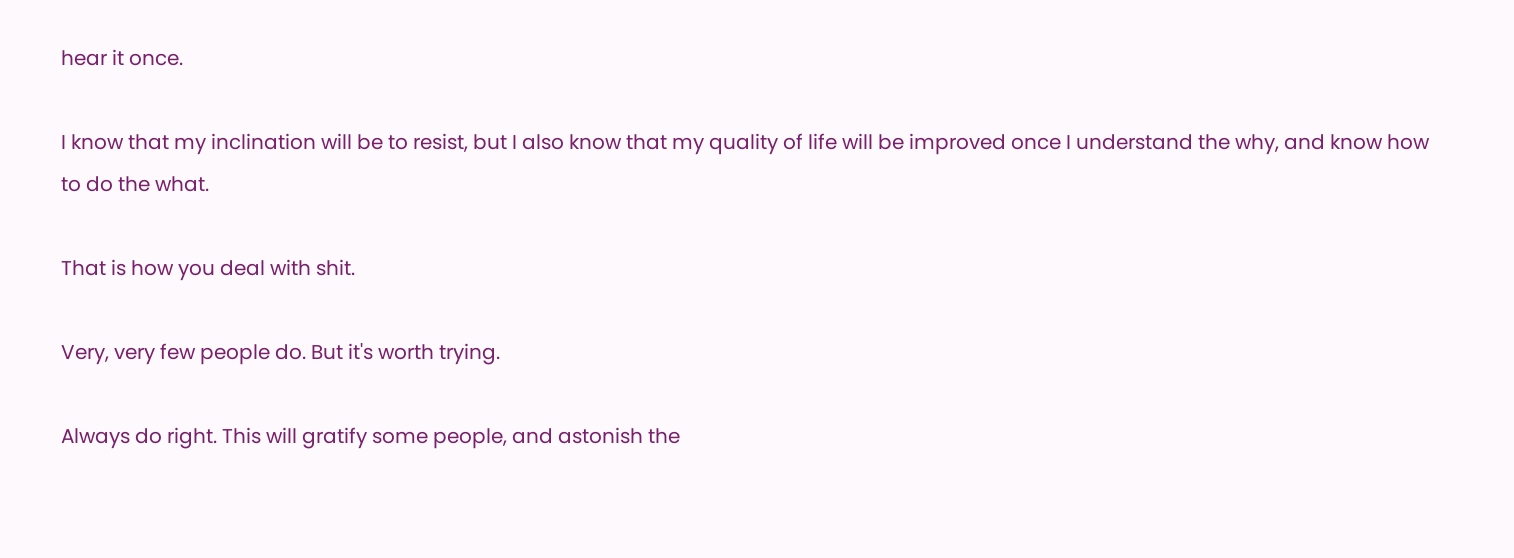hear it once.

I know that my inclination will be to resist, but I also know that my quality of life will be improved once I understand the why, and know how to do the what.

That is how you deal with shit.

Very, very few people do. But it's worth trying.

Always do right. This will gratify some people, and astonish the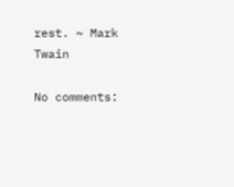rest. ~ Mark Twain

No comments: